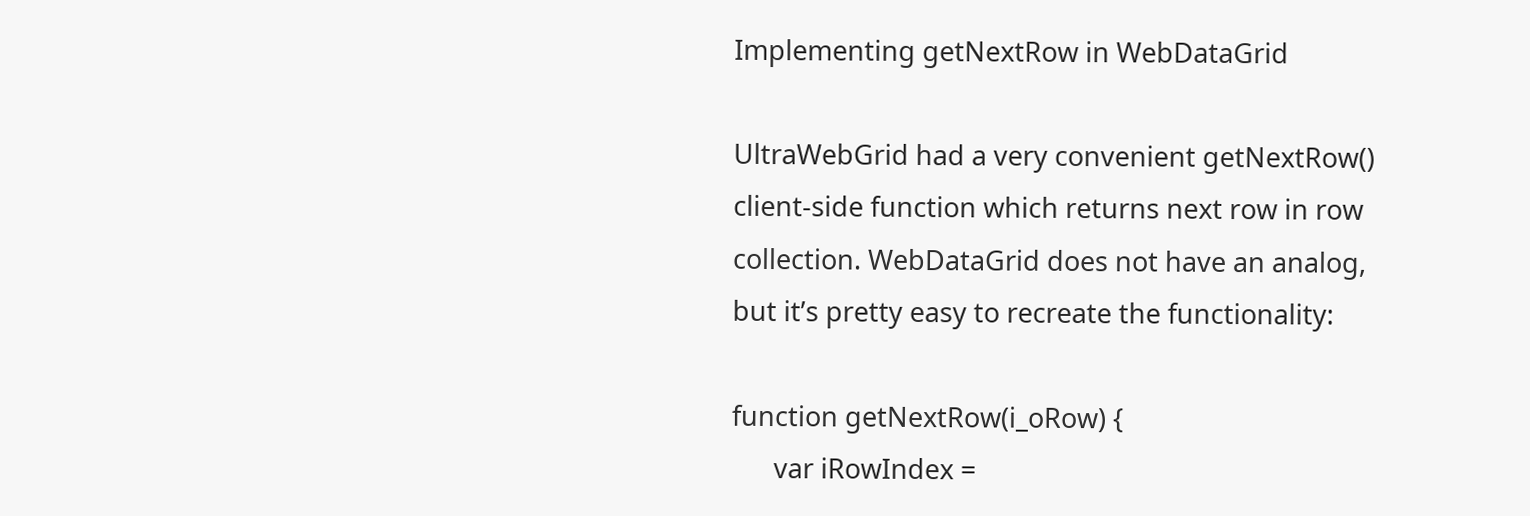Implementing getNextRow in WebDataGrid

UltraWebGrid had a very convenient getNextRow() client-side function which returns next row in row collection. WebDataGrid does not have an analog, but it’s pretty easy to recreate the functionality:

function getNextRow(i_oRow) {
      var iRowIndex =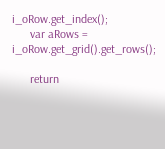i_oRow.get_index();
      var aRows = i_oRow.get_grid().get_rows();

      return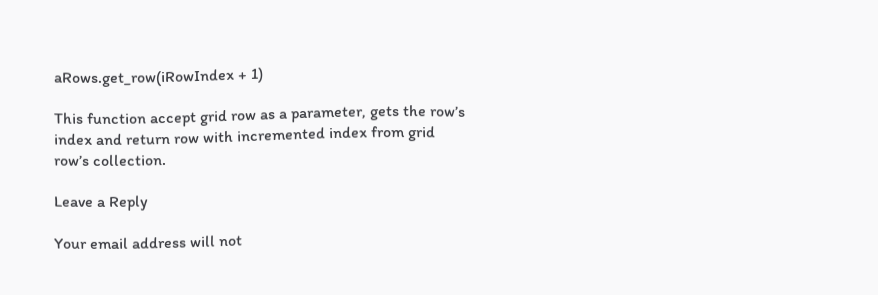aRows.get_row(iRowIndex + 1)

This function accept grid row as a parameter, gets the row’s index and return row with incremented index from grid row’s collection.

Leave a Reply

Your email address will not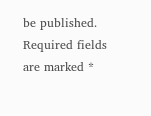be published. Required fields are marked *